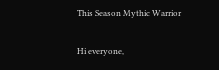This Season Mythic Warrior

Hi everyone,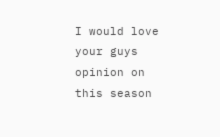I would love your guys opinion on this season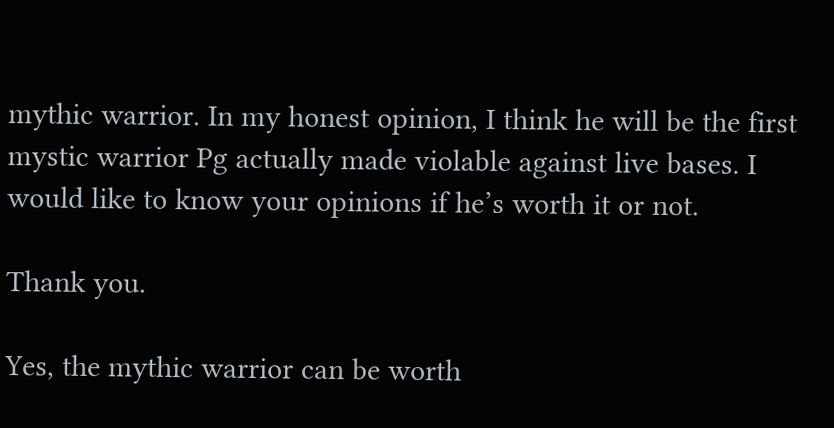mythic warrior. In my honest opinion, I think he will be the first mystic warrior Pg actually made violable against live bases. I would like to know your opinions if he’s worth it or not.

Thank you.

Yes, the mythic warrior can be worth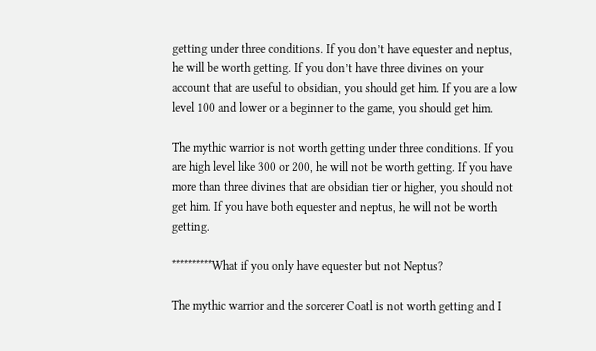getting under three conditions. If you don’t have equester and neptus, he will be worth getting. If you don’t have three divines on your account that are useful to obsidian, you should get him. If you are a low level 100 and lower or a beginner to the game, you should get him.

The mythic warrior is not worth getting under three conditions. If you are high level like 300 or 200, he will not be worth getting. If you have more than three divines that are obsidian tier or higher, you should not get him. If you have both equester and neptus, he will not be worth getting.

**********What if you only have equester but not Neptus?

The mythic warrior and the sorcerer Coatl is not worth getting and I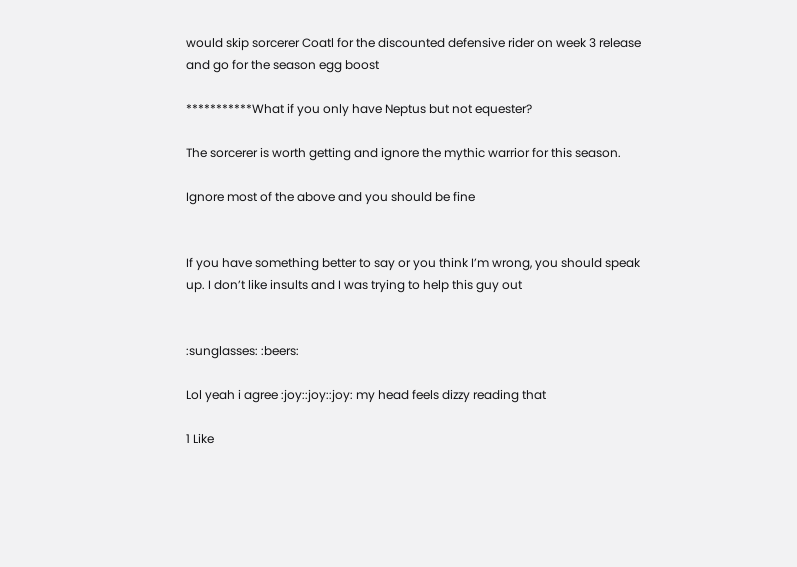would skip sorcerer Coatl for the discounted defensive rider on week 3 release and go for the season egg boost

***********What if you only have Neptus but not equester?

The sorcerer is worth getting and ignore the mythic warrior for this season.

Ignore most of the above and you should be fine


If you have something better to say or you think I’m wrong, you should speak up. I don’t like insults and I was trying to help this guy out


:sunglasses: :beers:

Lol yeah i agree :joy::joy::joy: my head feels dizzy reading that

1 Like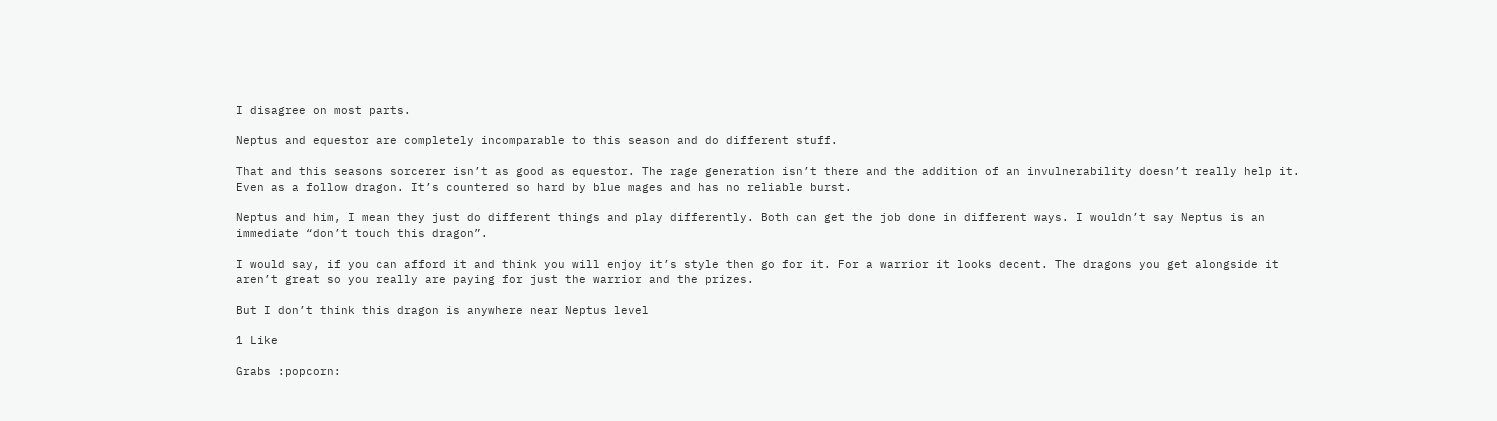I disagree on most parts.

Neptus and equestor are completely incomparable to this season and do different stuff.

That and this seasons sorcerer isn’t as good as equestor. The rage generation isn’t there and the addition of an invulnerability doesn’t really help it. Even as a follow dragon. It’s countered so hard by blue mages and has no reliable burst.

Neptus and him, I mean they just do different things and play differently. Both can get the job done in different ways. I wouldn’t say Neptus is an immediate “don’t touch this dragon”.

I would say, if you can afford it and think you will enjoy it’s style then go for it. For a warrior it looks decent. The dragons you get alongside it aren’t great so you really are paying for just the warrior and the prizes.

But I don’t think this dragon is anywhere near Neptus level

1 Like

Grabs :popcorn: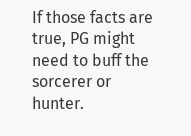If those facts are true, PG might need to buff the sorcerer or hunter.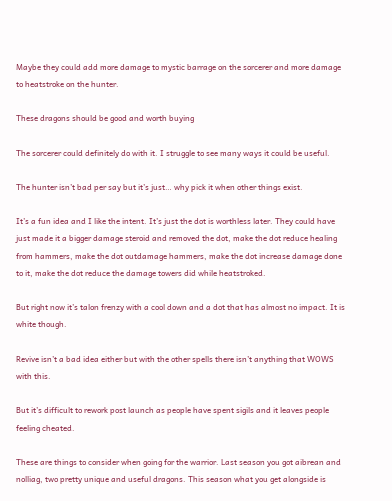Maybe they could add more damage to mystic barrage on the sorcerer and more damage to heatstroke on the hunter.

These dragons should be good and worth buying

The sorcerer could definitely do with it. I struggle to see many ways it could be useful.

The hunter isn’t bad per say but it’s just… why pick it when other things exist.

It’s a fun idea and I like the intent. It’s just the dot is worthless later. They could have just made it a bigger damage steroid and removed the dot, make the dot reduce healing from hammers, make the dot outdamage hammers, make the dot increase damage done to it, make the dot reduce the damage towers did while heatstroked.

But right now it’s talon frenzy with a cool down and a dot that has almost no impact. It is white though.

Revive isn’t a bad idea either but with the other spells there isn’t anything that WOWS with this.

But it’s difficult to rework post launch as people have spent sigils and it leaves people feeling cheated.

These are things to consider when going for the warrior. Last season you got aibrean and nolliag, two pretty unique and useful dragons. This season what you get alongside is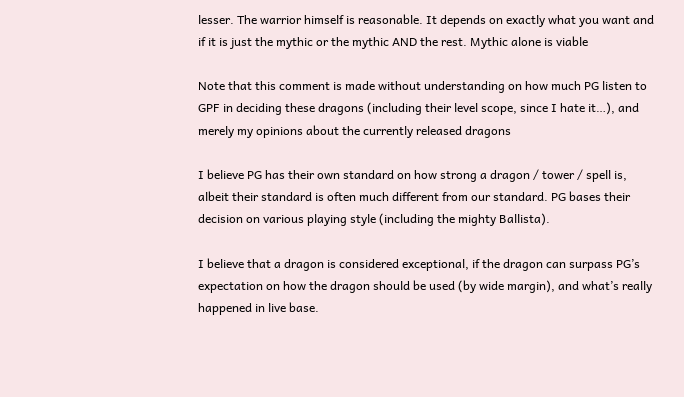lesser. The warrior himself is reasonable. It depends on exactly what you want and if it is just the mythic or the mythic AND the rest. Mythic alone is viable

Note that this comment is made without understanding on how much PG listen to GPF in deciding these dragons (including their level scope, since I hate it…), and merely my opinions about the currently released dragons

I believe PG has their own standard on how strong a dragon / tower / spell is, albeit their standard is often much different from our standard. PG bases their decision on various playing style (including the mighty Ballista).

I believe that a dragon is considered exceptional, if the dragon can surpass PG’s expectation on how the dragon should be used (by wide margin), and what’s really happened in live base.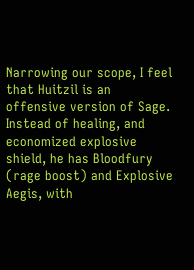Narrowing our scope, I feel that Huitzil is an offensive version of Sage. Instead of healing, and economized explosive shield, he has Bloodfury (rage boost) and Explosive Aegis, with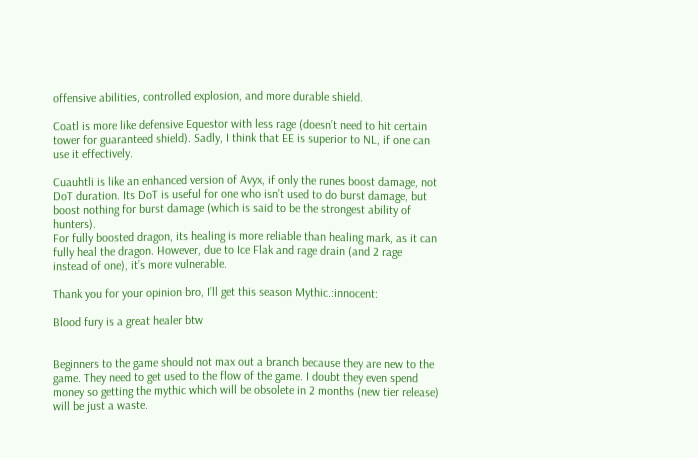offensive abilities, controlled explosion, and more durable shield.

Coatl is more like defensive Equestor with less rage (doesn’t need to hit certain tower for guaranteed shield). Sadly, I think that EE is superior to NL, if one can use it effectively.

Cuauhtli is like an enhanced version of Avyx, if only the runes boost damage, not DoT duration. Its DoT is useful for one who isn’t used to do burst damage, but boost nothing for burst damage (which is said to be the strongest ability of hunters).
For fully boosted dragon, its healing is more reliable than healing mark, as it can fully heal the dragon. However, due to Ice Flak and rage drain (and 2 rage instead of one), it’s more vulnerable.

Thank you for your opinion bro, I’ll get this season Mythic.:innocent:

Blood fury is a great healer btw


Beginners to the game should not max out a branch because they are new to the game. They need to get used to the flow of the game. I doubt they even spend money so getting the mythic which will be obsolete in 2 months (new tier release) will be just a waste.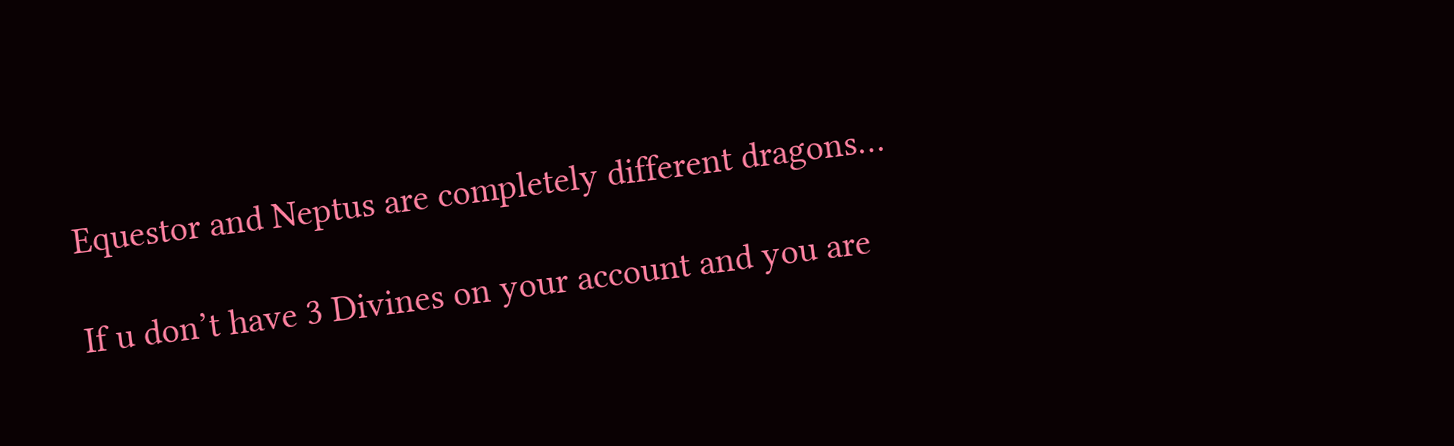Equestor and Neptus are completely different dragons…

If u don’t have 3 Divines on your account and you are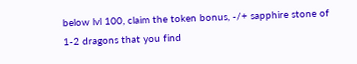below lvl 100, claim the token bonus, -/+ sapphire stone of 1-2 dragons that you find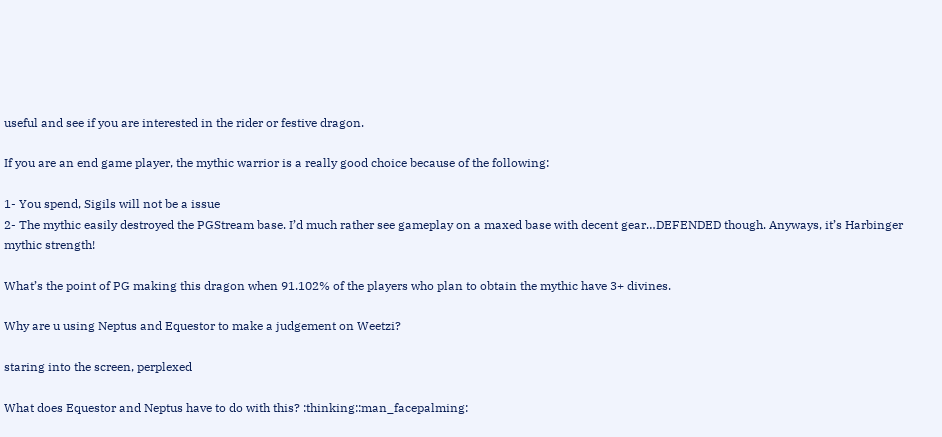useful and see if you are interested in the rider or festive dragon.

If you are an end game player, the mythic warrior is a really good choice because of the following:

1- You spend, Sigils will not be a issue
2- The mythic easily destroyed the PGStream base. I’d much rather see gameplay on a maxed base with decent gear…DEFENDED though. Anyways, it’s Harbinger mythic strength!

What’s the point of PG making this dragon when 91.102% of the players who plan to obtain the mythic have 3+ divines.

Why are u using Neptus and Equestor to make a judgement on Weetzi?

staring into the screen, perplexed

What does Equestor and Neptus have to do with this? :thinking::man_facepalming: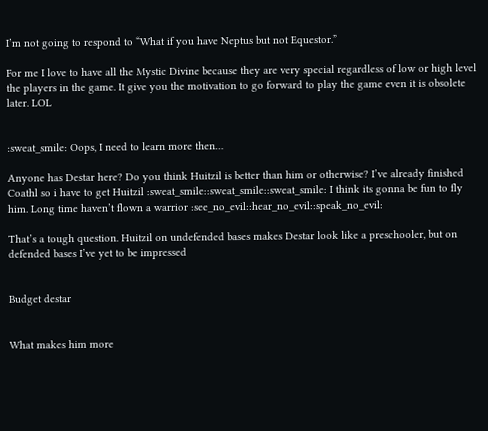I’m not going to respond to “What if you have Neptus but not Equestor.”

For me I love to have all the Mystic Divine because they are very special regardless of low or high level the players in the game. It give you the motivation to go forward to play the game even it is obsolete later. LOL


:sweat_smile: Oops, I need to learn more then…

Anyone has Destar here? Do you think Huitzil is better than him or otherwise? I’ve already finished Coathl so i have to get Huitzil :sweat_smile::sweat_smile::sweat_smile: I think its gonna be fun to fly him. Long time haven’t flown a warrior :see_no_evil::hear_no_evil::speak_no_evil:

That’s a tough question. Huitzil on undefended bases makes Destar look like a preschooler, but on defended bases I’ve yet to be impressed


Budget destar


What makes him more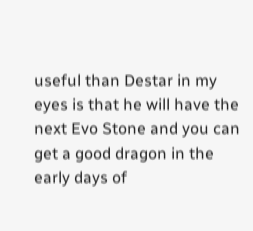useful than Destar in my eyes is that he will have the next Evo Stone and you can get a good dragon in the early days of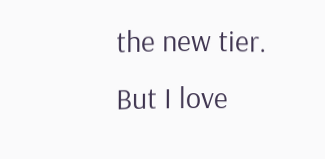the new tier. But I love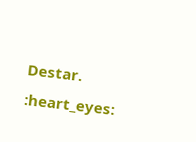Destar. :heart_eyes: